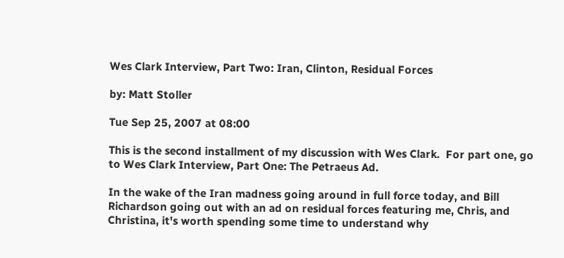Wes Clark Interview, Part Two: Iran, Clinton, Residual Forces

by: Matt Stoller

Tue Sep 25, 2007 at 08:00

This is the second installment of my discussion with Wes Clark.  For part one, go to Wes Clark Interview, Part One: The Petraeus Ad.

In the wake of the Iran madness going around in full force today, and Bill Richardson going out with an ad on residual forces featuring me, Chris, and Christina, it's worth spending some time to understand why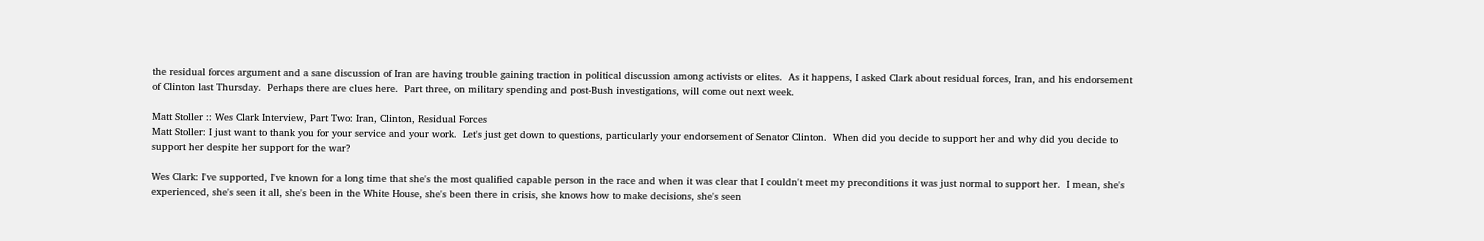the residual forces argument and a sane discussion of Iran are having trouble gaining traction in political discussion among activists or elites.  As it happens, I asked Clark about residual forces, Iran, and his endorsement of Clinton last Thursday.  Perhaps there are clues here.  Part three, on military spending and post-Bush investigations, will come out next week.

Matt Stoller :: Wes Clark Interview, Part Two: Iran, Clinton, Residual Forces
Matt Stoller: I just want to thank you for your service and your work.  Let's just get down to questions, particularly your endorsement of Senator Clinton.  When did you decide to support her and why did you decide to support her despite her support for the war?

Wes Clark: I've supported, I've known for a long time that she's the most qualified capable person in the race and when it was clear that I couldn't meet my preconditions it was just normal to support her.  I mean, she's experienced, she's seen it all, she's been in the White House, she's been there in crisis, she knows how to make decisions, she's seen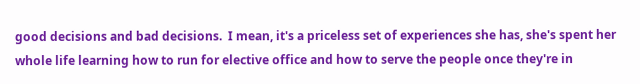good decisions and bad decisions.  I mean, it's a priceless set of experiences she has, she's spent her whole life learning how to run for elective office and how to serve the people once they're in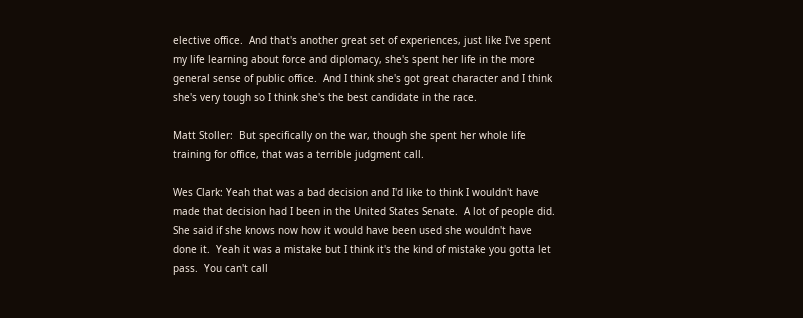elective office.  And that's another great set of experiences, just like I've spent my life learning about force and diplomacy, she's spent her life in the more general sense of public office.  And I think she's got great character and I think she's very tough so I think she's the best candidate in the race.

Matt Stoller:  But specifically on the war, though she spent her whole life training for office, that was a terrible judgment call.

Wes Clark: Yeah that was a bad decision and I'd like to think I wouldn't have made that decision had I been in the United States Senate.  A lot of people did.  She said if she knows now how it would have been used she wouldn't have done it.  Yeah it was a mistake but I think it's the kind of mistake you gotta let pass.  You can't call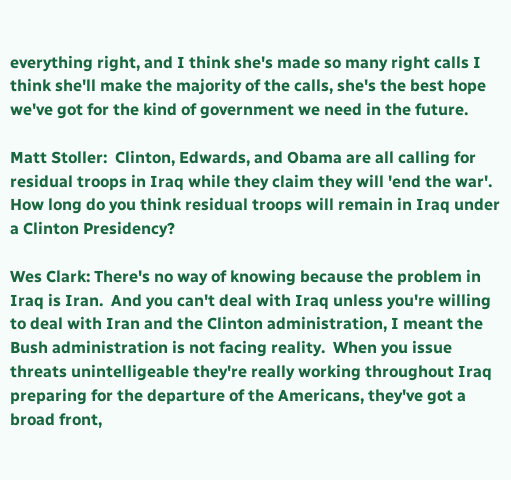everything right, and I think she's made so many right calls I think she'll make the majority of the calls, she's the best hope we've got for the kind of government we need in the future.

Matt Stoller:  Clinton, Edwards, and Obama are all calling for residual troops in Iraq while they claim they will 'end the war'.  How long do you think residual troops will remain in Iraq under a Clinton Presidency?

Wes Clark: There's no way of knowing because the problem in Iraq is Iran.  And you can't deal with Iraq unless you're willing to deal with Iran and the Clinton administration, I meant the Bush administration is not facing reality.  When you issue threats unintelligeable they're really working throughout Iraq preparing for the departure of the Americans, they've got a broad front,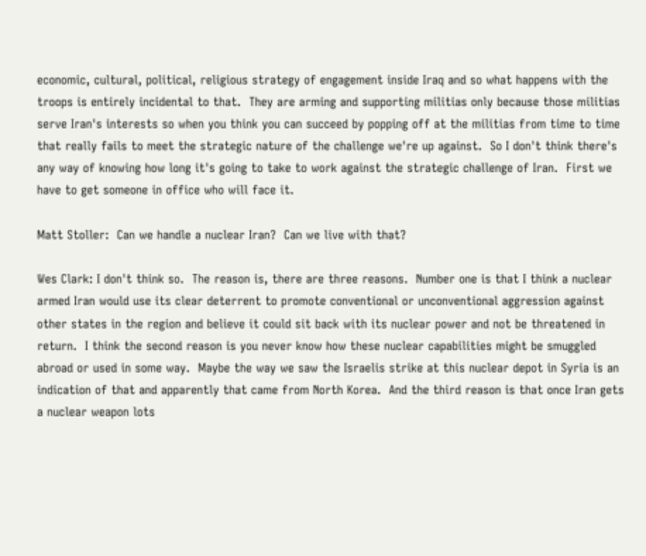economic, cultural, political, religious strategy of engagement inside Iraq and so what happens with the troops is entirely incidental to that.  They are arming and supporting militias only because those militias serve Iran's interests so when you think you can succeed by popping off at the militias from time to time that really fails to meet the strategic nature of the challenge we're up against.  So I don't think there's any way of knowing how long it's going to take to work against the strategic challenge of Iran.  First we have to get someone in office who will face it.

Matt Stoller:  Can we handle a nuclear Iran?  Can we live with that?

Wes Clark: I don't think so.  The reason is, there are three reasons.  Number one is that I think a nuclear armed Iran would use its clear deterrent to promote conventional or unconventional aggression against other states in the region and believe it could sit back with its nuclear power and not be threatened in return.  I think the second reason is you never know how these nuclear capabilities might be smuggled abroad or used in some way.  Maybe the way we saw the Israelis strike at this nuclear depot in Syria is an indication of that and apparently that came from North Korea.  And the third reason is that once Iran gets a nuclear weapon lots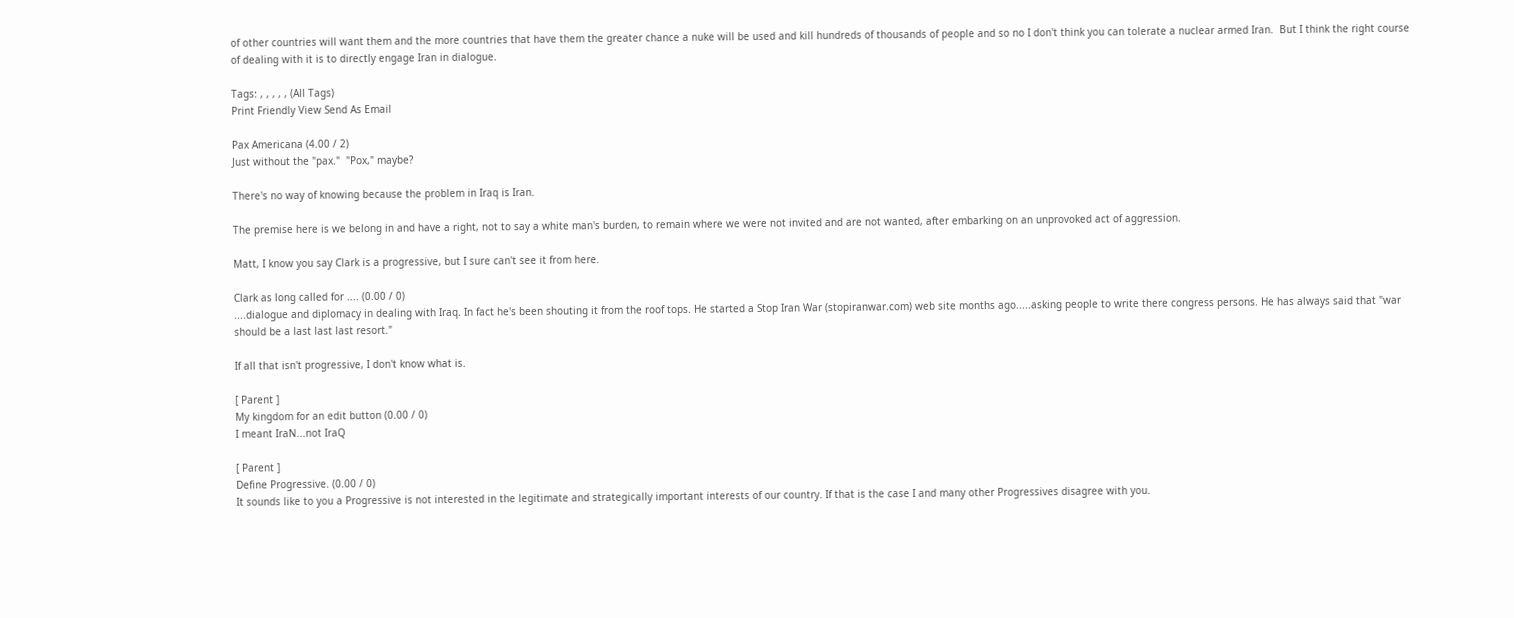of other countries will want them and the more countries that have them the greater chance a nuke will be used and kill hundreds of thousands of people and so no I don't think you can tolerate a nuclear armed Iran.  But I think the right course of dealing with it is to directly engage Iran in dialogue.

Tags: , , , , , (All Tags)
Print Friendly View Send As Email

Pax Americana (4.00 / 2)
Just without the "pax."  "Pox," maybe?

There's no way of knowing because the problem in Iraq is Iran.

The premise here is we belong in and have a right, not to say a white man's burden, to remain where we were not invited and are not wanted, after embarking on an unprovoked act of aggression.

Matt, I know you say Clark is a progressive, but I sure can't see it from here.

Clark as long called for .... (0.00 / 0)
....dialogue and diplomacy in dealing with Iraq. In fact he's been shouting it from the roof tops. He started a Stop Iran War (stopiranwar.com) web site months ago.....asking people to write there congress persons. He has always said that "war should be a last last last resort."

If all that isn't progressive, I don't know what is.

[ Parent ]
My kingdom for an edit button (0.00 / 0)
I meant IraN...not IraQ

[ Parent ]
Define Progressive. (0.00 / 0)
It sounds like to you a Progressive is not interested in the legitimate and strategically important interests of our country. If that is the case I and many other Progressives disagree with you.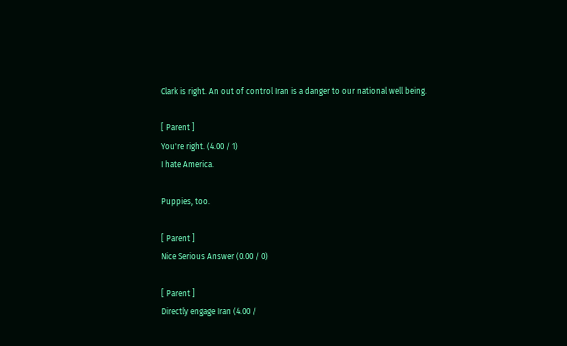Clark is right. An out of control Iran is a danger to our national well being.

[ Parent ]
You're right. (4.00 / 1)
I hate America.

Puppies, too.

[ Parent ]
Nice Serious Answer (0.00 / 0)

[ Parent ]
Directly engage Iran (4.00 /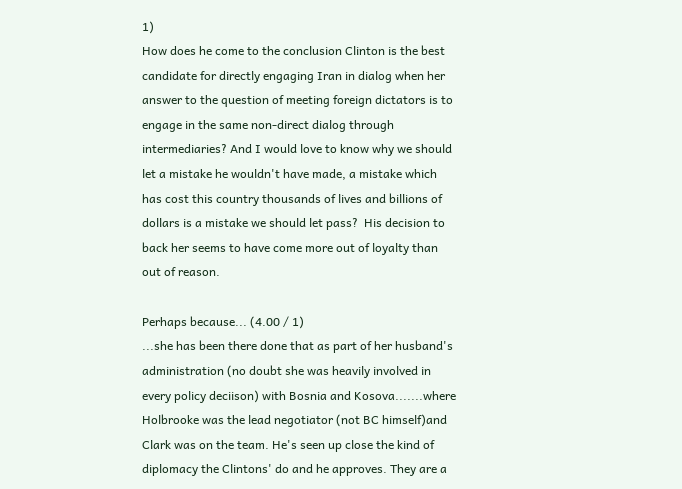1)
How does he come to the conclusion Clinton is the best candidate for directly engaging Iran in dialog when her answer to the question of meeting foreign dictators is to engage in the same non-direct dialog through intermediaries? And I would love to know why we should let a mistake he wouldn't have made, a mistake which has cost this country thousands of lives and billions of dollars is a mistake we should let pass?  His decision to back her seems to have come more out of loyalty than out of reason.

Perhaps because... (4.00 / 1)
...she has been there done that as part of her husband's administration (no doubt she was heavily involved in every policy deciison) with Bosnia and Kosova.......where Holbrooke was the lead negotiator (not BC himself)and Clark was on the team. He's seen up close the kind of diplomacy the Clintons' do and he approves. They are a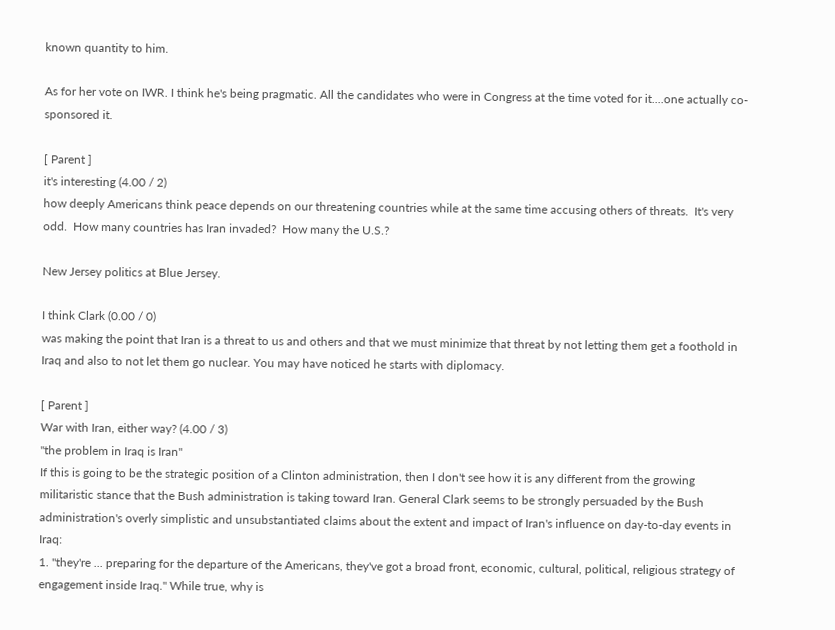known quantity to him.

As for her vote on IWR. I think he's being pragmatic. All the candidates who were in Congress at the time voted for it....one actually co-sponsored it.

[ Parent ]
it's interesting (4.00 / 2)
how deeply Americans think peace depends on our threatening countries while at the same time accusing others of threats.  It's very odd.  How many countries has Iran invaded?  How many the U.S.?

New Jersey politics at Blue Jersey.

I think Clark (0.00 / 0)
was making the point that Iran is a threat to us and others and that we must minimize that threat by not letting them get a foothold in Iraq and also to not let them go nuclear. You may have noticed he starts with diplomacy.

[ Parent ]
War with Iran, either way? (4.00 / 3)
"the problem in Iraq is Iran"
If this is going to be the strategic position of a Clinton administration, then I don't see how it is any different from the growing militaristic stance that the Bush administration is taking toward Iran. General Clark seems to be strongly persuaded by the Bush administration's overly simplistic and unsubstantiated claims about the extent and impact of Iran's influence on day-to-day events in Iraq:
1. "they're ... preparing for the departure of the Americans, they've got a broad front, economic, cultural, political, religious strategy of engagement inside Iraq." While true, why is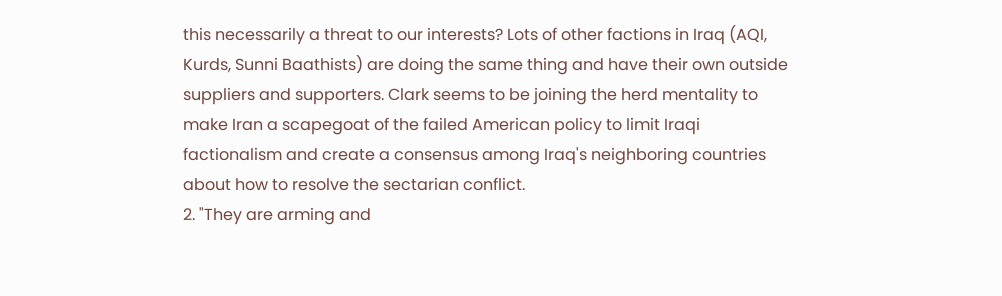this necessarily a threat to our interests? Lots of other factions in Iraq (AQI, Kurds, Sunni Baathists) are doing the same thing and have their own outside suppliers and supporters. Clark seems to be joining the herd mentality to make Iran a scapegoat of the failed American policy to limit Iraqi factionalism and create a consensus among Iraq's neighboring countries about how to resolve the sectarian conflict.
2. "They are arming and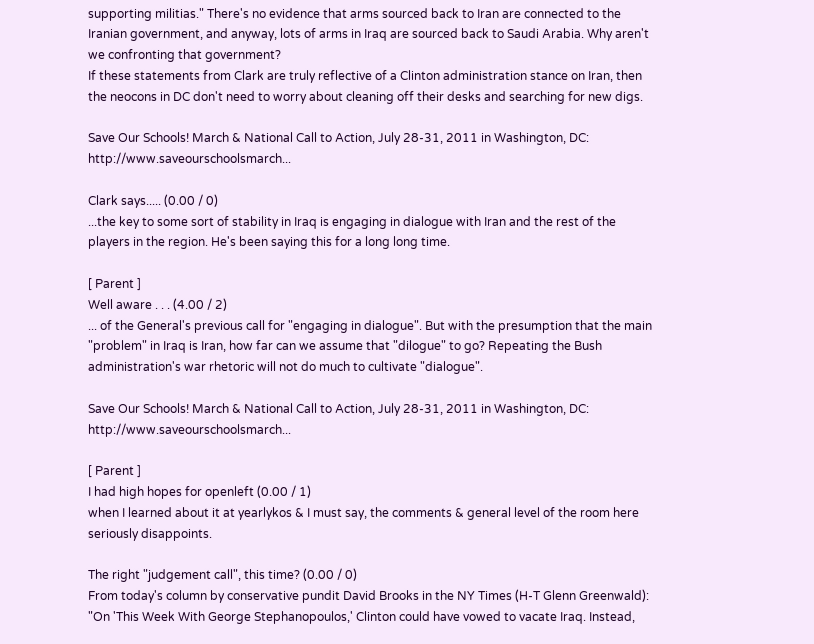supporting militias." There's no evidence that arms sourced back to Iran are connected to the Iranian government, and anyway, lots of arms in Iraq are sourced back to Saudi Arabia. Why aren't we confronting that government?
If these statements from Clark are truly reflective of a Clinton administration stance on Iran, then the neocons in DC don't need to worry about cleaning off their desks and searching for new digs.

Save Our Schools! March & National Call to Action, July 28-31, 2011 in Washington, DC: http://www.saveourschoolsmarch...

Clark says..... (0.00 / 0)
...the key to some sort of stability in Iraq is engaging in dialogue with Iran and the rest of the players in the region. He's been saying this for a long long time.

[ Parent ]
Well aware . . . (4.00 / 2)
... of the General's previous call for "engaging in dialogue". But with the presumption that the main "problem" in Iraq is Iran, how far can we assume that "dilogue" to go? Repeating the Bush administration's war rhetoric will not do much to cultivate "dialogue".

Save Our Schools! March & National Call to Action, July 28-31, 2011 in Washington, DC: http://www.saveourschoolsmarch...

[ Parent ]
I had high hopes for openleft (0.00 / 1)
when I learned about it at yearlykos & I must say, the comments & general level of the room here seriously disappoints.

The right "judgement call", this time? (0.00 / 0)
From today's column by conservative pundit David Brooks in the NY Times (H-T Glenn Greenwald):
"On 'This Week With George Stephanopoulos,' Clinton could have vowed to vacate Iraq. Instead,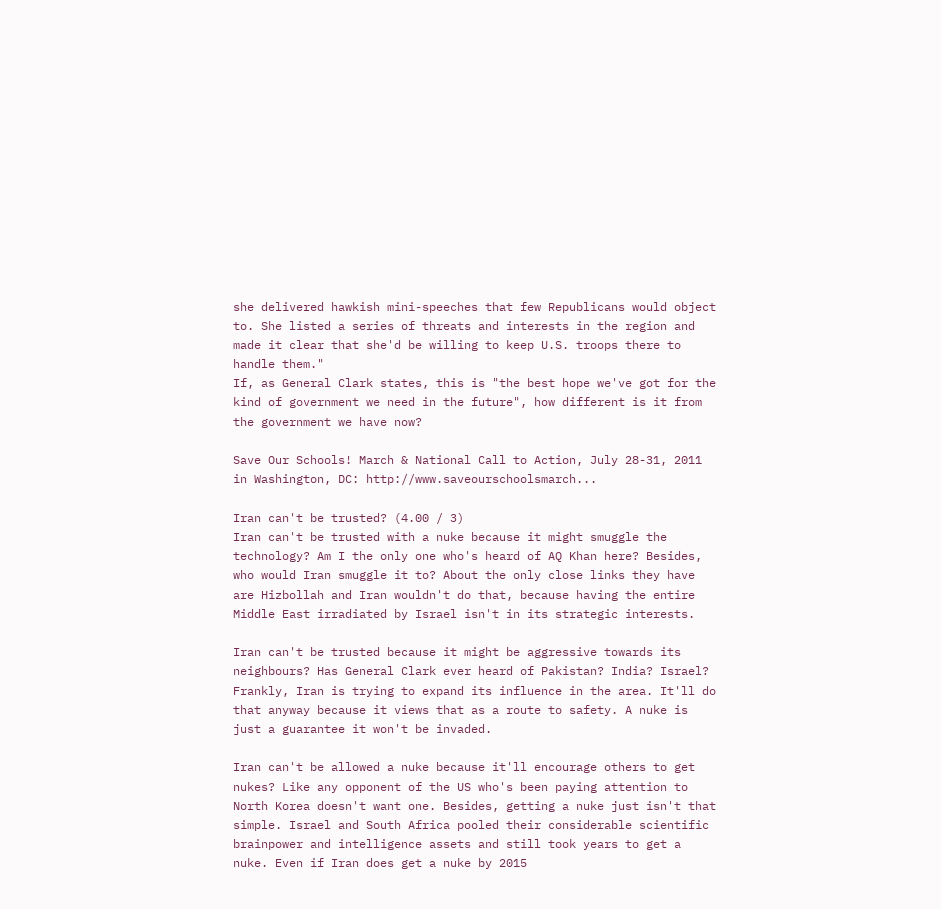she delivered hawkish mini-speeches that few Republicans would object to. She listed a series of threats and interests in the region and made it clear that she'd be willing to keep U.S. troops there to handle them."
If, as General Clark states, this is "the best hope we've got for the kind of government we need in the future", how different is it from the government we have now?

Save Our Schools! March & National Call to Action, July 28-31, 2011 in Washington, DC: http://www.saveourschoolsmarch...

Iran can't be trusted? (4.00 / 3)
Iran can't be trusted with a nuke because it might smuggle the technology? Am I the only one who's heard of AQ Khan here? Besides, who would Iran smuggle it to? About the only close links they have are Hizbollah and Iran wouldn't do that, because having the entire Middle East irradiated by Israel isn't in its strategic interests.

Iran can't be trusted because it might be aggressive towards its neighbours? Has General Clark ever heard of Pakistan? India? Israel? Frankly, Iran is trying to expand its influence in the area. It'll do that anyway because it views that as a route to safety. A nuke is just a guarantee it won't be invaded.

Iran can't be allowed a nuke because it'll encourage others to get nukes? Like any opponent of the US who's been paying attention to North Korea doesn't want one. Besides, getting a nuke just isn't that simple. Israel and South Africa pooled their considerable scientific brainpower and intelligence assets and still took years to get a nuke. Even if Iran does get a nuke by 2015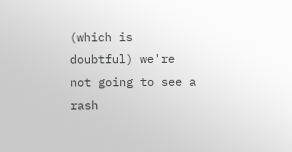(which is doubtful) we're not going to see a rash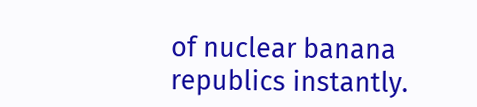of nuclear banana republics instantly.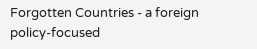Forgotten Countries - a foreign policy-focused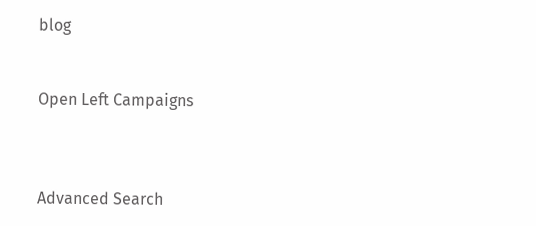blog


Open Left Campaigns



Advanced Search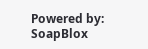Powered by: SoapBlox